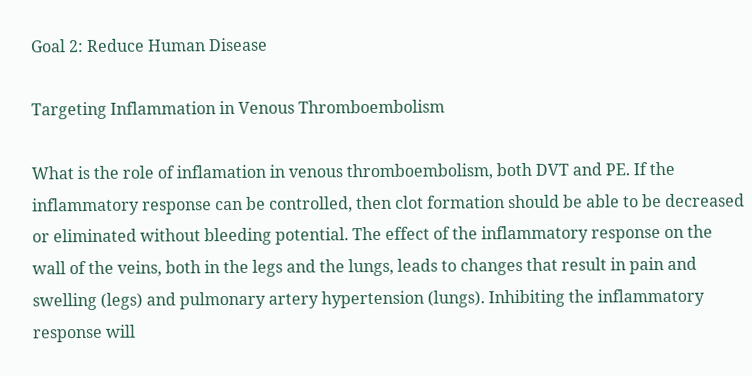Goal 2: Reduce Human Disease

Targeting Inflammation in Venous Thromboembolism

What is the role of inflamation in venous thromboembolism, both DVT and PE. If the inflammatory response can be controlled, then clot formation should be able to be decreased or eliminated without bleeding potential. The effect of the inflammatory response on the wall of the veins, both in the legs and the lungs, leads to changes that result in pain and swelling (legs) and pulmonary artery hypertension (lungs). Inhibiting the inflammatory response will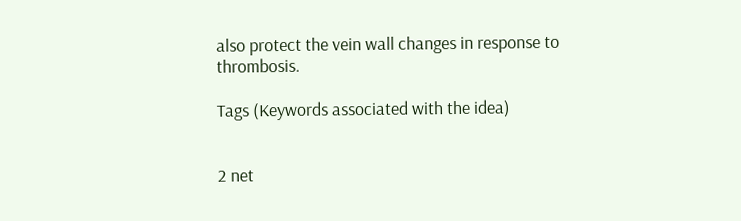also protect the vein wall changes in response to thrombosis.

Tags (Keywords associated with the idea)


2 net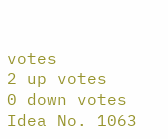votes
2 up votes
0 down votes
Idea No. 1063